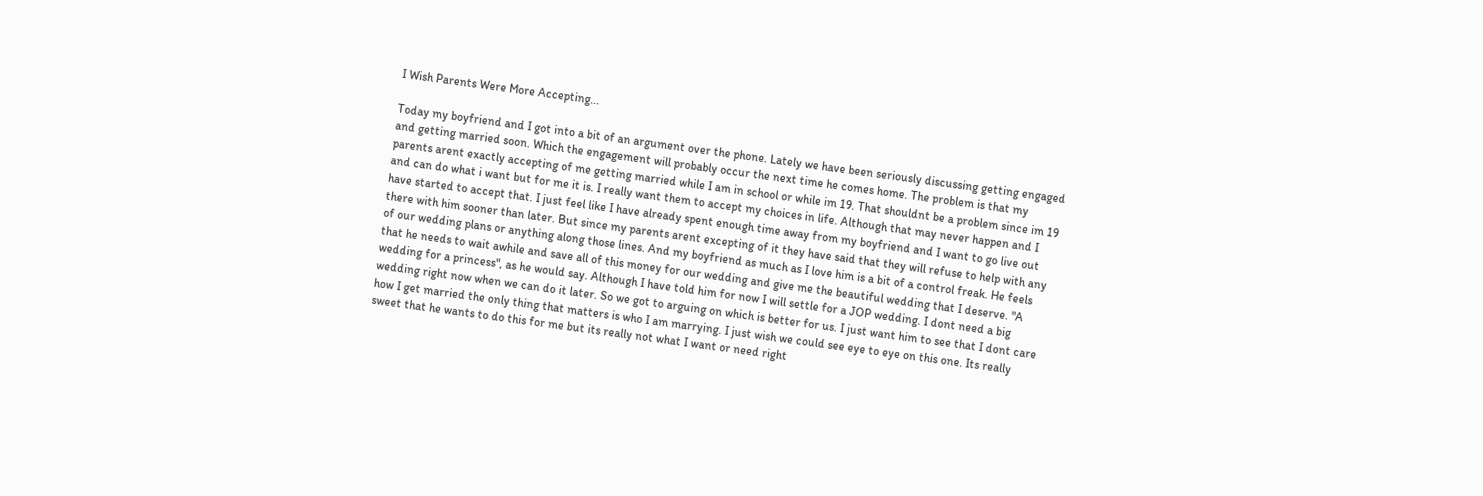I Wish Parents Were More Accepting...

Today my boyfriend and I got into a bit of an argument over the phone. Lately we have been seriously discussing getting engaged and getting married soon. Which the engagement will probably occur the next time he comes home. The problem is that my parents arent exactly accepting of me getting married while I am in school or while im 19. That shouldnt be a problem since im 19 and can do what i want but for me it is. I really want them to accept my choices in life. Although that may never happen and I have started to accept that. I just feel like I have already spent enough time away from my boyfriend and I want to go live out there with him sooner than later. But since my parents arent excepting of it they have said that they will refuse to help with any of our wedding plans or anything along those lines. And my boyfriend as much as I love him is a bit of a control freak. He feels that he needs to wait awhile and save all of this money for our wedding and give me the beautiful wedding that I deserve. "A wedding for a princess", as he would say. Although I have told him for now I will settle for a JOP wedding. I dont need a big wedding right now when we can do it later. So we got to arguing on which is better for us. I just want him to see that I dont care how I get married the only thing that matters is who I am marrying. I just wish we could see eye to eye on this one. Its really sweet that he wants to do this for me but its really not what I want or need right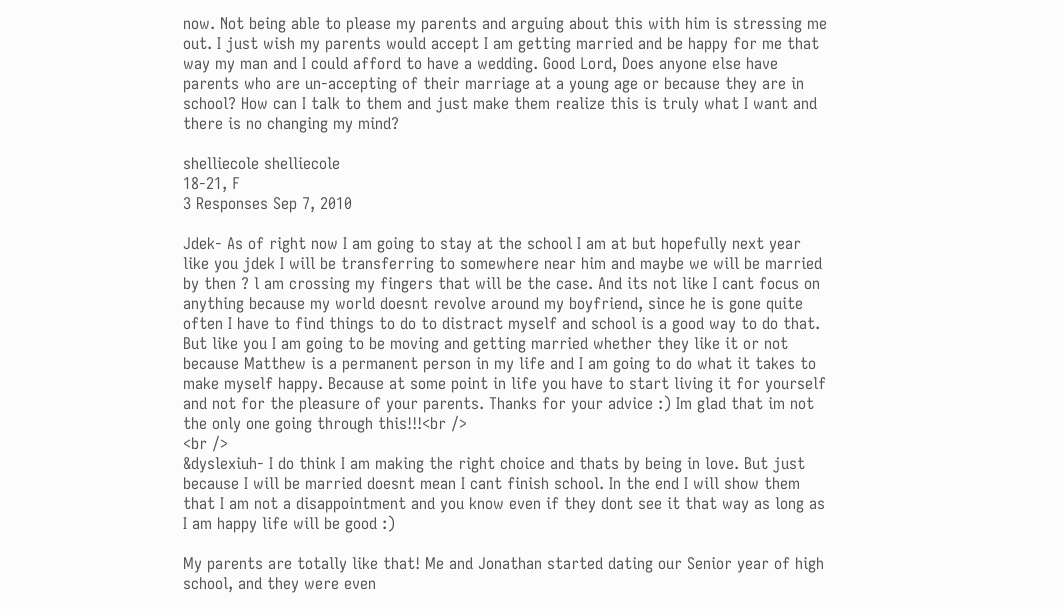now. Not being able to please my parents and arguing about this with him is stressing me out. I just wish my parents would accept I am getting married and be happy for me that way my man and I could afford to have a wedding. Good Lord, Does anyone else have parents who are un-accepting of their marriage at a young age or because they are in school? How can I talk to them and just make them realize this is truly what I want and there is no changing my mind?

shelliecole shelliecole
18-21, F
3 Responses Sep 7, 2010

Jdek- As of right now I am going to stay at the school I am at but hopefully next year like you jdek I will be transferring to somewhere near him and maybe we will be married by then ? l am crossing my fingers that will be the case. And its not like I cant focus on anything because my world doesnt revolve around my boyfriend, since he is gone quite often I have to find things to do to distract myself and school is a good way to do that. But like you I am going to be moving and getting married whether they like it or not because Matthew is a permanent person in my life and I am going to do what it takes to make myself happy. Because at some point in life you have to start living it for yourself and not for the pleasure of your parents. Thanks for your advice :) Im glad that im not the only one going through this!!!<br />
<br />
&dyslexiuh- I do think I am making the right choice and thats by being in love. But just because I will be married doesnt mean I cant finish school. In the end I will show them that I am not a disappointment and you know even if they dont see it that way as long as I am happy life will be good :)

My parents are totally like that! Me and Jonathan started dating our Senior year of high school, and they were even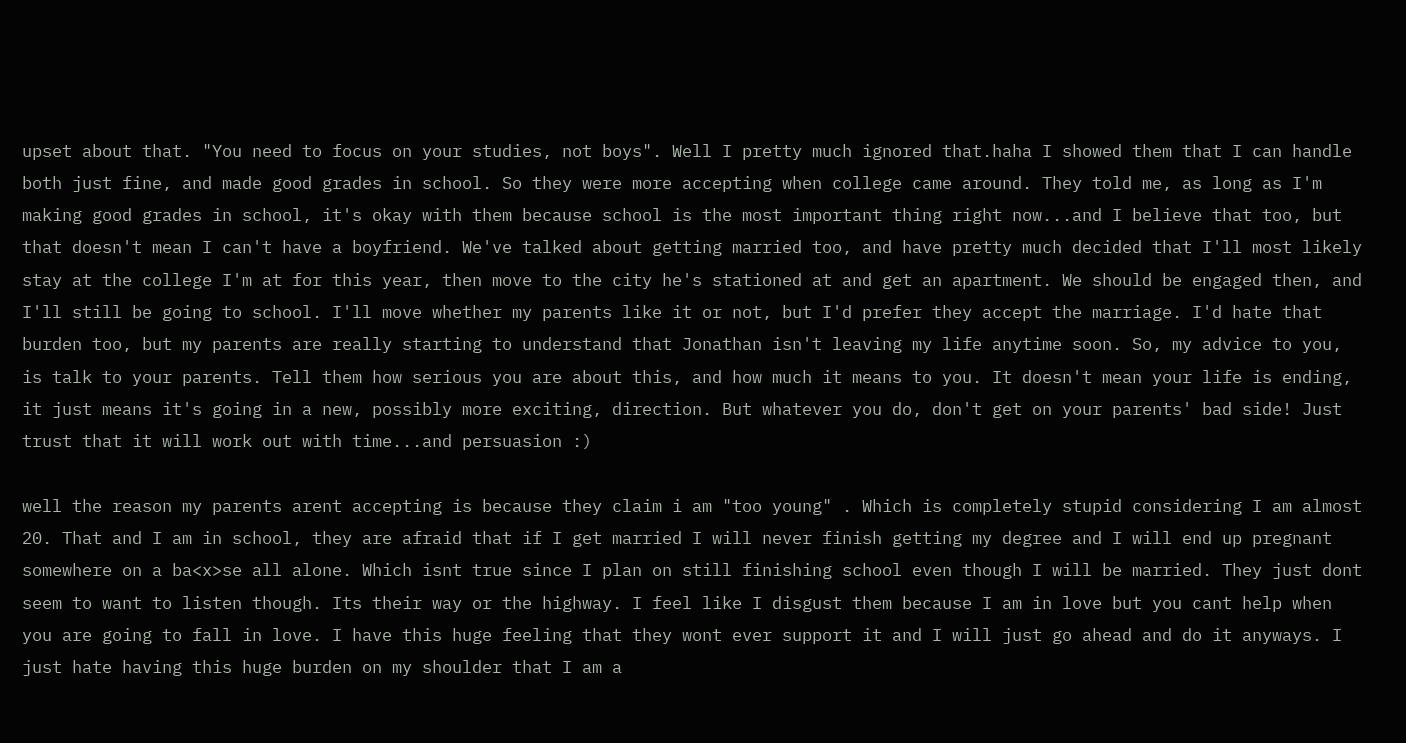upset about that. "You need to focus on your studies, not boys". Well I pretty much ignored that.haha I showed them that I can handle both just fine, and made good grades in school. So they were more accepting when college came around. They told me, as long as I'm making good grades in school, it's okay with them because school is the most important thing right now...and I believe that too, but that doesn't mean I can't have a boyfriend. We've talked about getting married too, and have pretty much decided that I'll most likely stay at the college I'm at for this year, then move to the city he's stationed at and get an apartment. We should be engaged then, and I'll still be going to school. I'll move whether my parents like it or not, but I'd prefer they accept the marriage. I'd hate that burden too, but my parents are really starting to understand that Jonathan isn't leaving my life anytime soon. So, my advice to you, is talk to your parents. Tell them how serious you are about this, and how much it means to you. It doesn't mean your life is ending, it just means it's going in a new, possibly more exciting, direction. But whatever you do, don't get on your parents' bad side! Just trust that it will work out with time...and persuasion :)

well the reason my parents arent accepting is because they claim i am "too young" . Which is completely stupid considering I am almost 20. That and I am in school, they are afraid that if I get married I will never finish getting my degree and I will end up pregnant somewhere on a ba<x>se all alone. Which isnt true since I plan on still finishing school even though I will be married. They just dont seem to want to listen though. Its their way or the highway. I feel like I disgust them because I am in love but you cant help when you are going to fall in love. I have this huge feeling that they wont ever support it and I will just go ahead and do it anyways. I just hate having this huge burden on my shoulder that I am a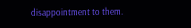disappointment to them.